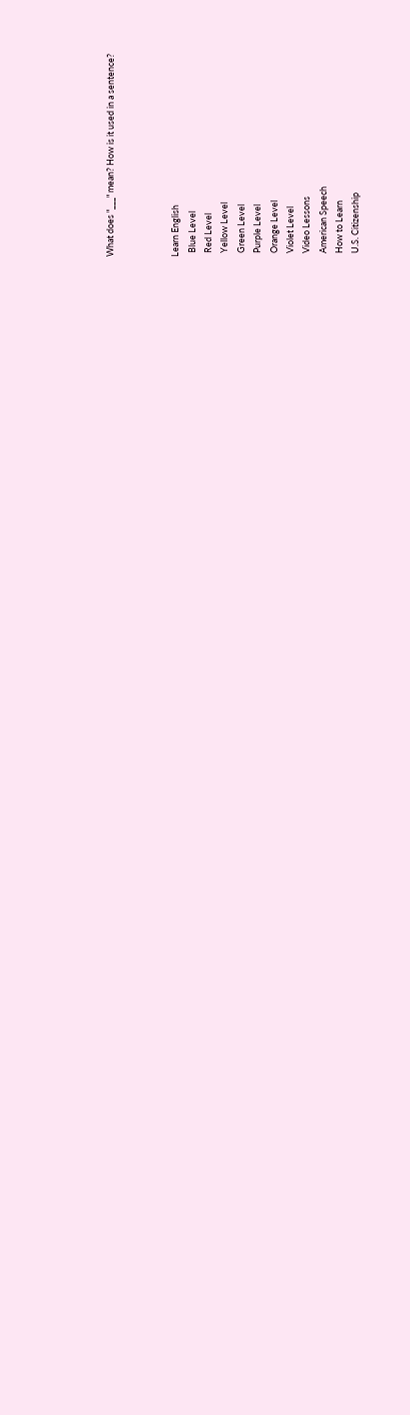What does "___" mean? How is it used in a sentence?



Learn English
  Blue Level
  Red Level
  Yellow Level
  Green Level
  Purple Level
  Orange Level
  Violet Level
  Video Lessons
  American Speech
  How to Learn
  U.S. Citizenship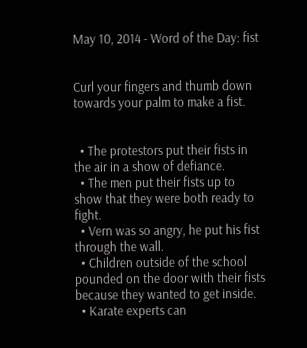May 10, 2014 - Word of the Day: fist


Curl your fingers and thumb down towards your palm to make a fist.


  • The protestors put their fists in the air in a show of defiance.
  • The men put their fists up to show that they were both ready to fight.
  • Vern was so angry, he put his fist through the wall.
  • Children outside of the school pounded on the door with their fists because they wanted to get inside.
  • Karate experts can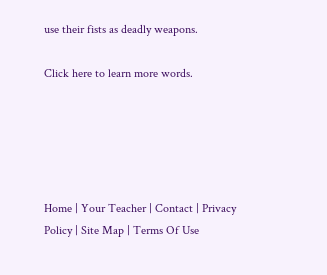use their fists as deadly weapons.

Click here to learn more words.





Home | Your Teacher | Contact | Privacy Policy | Site Map | Terms Of Use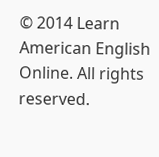© 2014 Learn American English Online. All rights reserved.